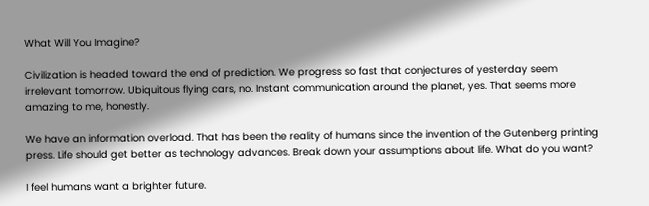What Will You Imagine?

Civilization is headed toward the end of prediction. We progress so fast that conjectures of yesterday seem irrelevant tomorrow. Ubiquitous flying cars, no. Instant communication around the planet, yes. That seems more amazing to me, honestly.

We have an information overload. That has been the reality of humans since the invention of the Gutenberg printing press. Life should get better as technology advances. Break down your assumptions about life. What do you want?

I feel humans want a brighter future.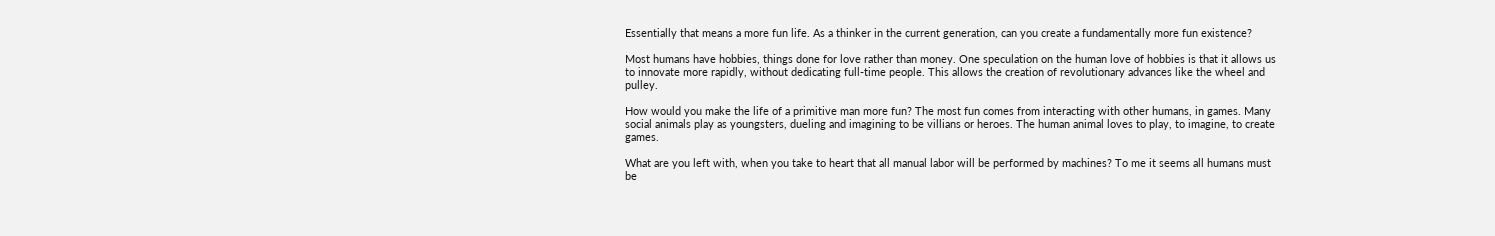Essentially that means a more fun life. As a thinker in the current generation, can you create a fundamentally more fun existence?

Most humans have hobbies, things done for love rather than money. One speculation on the human love of hobbies is that it allows us to innovate more rapidly, without dedicating full-time people. This allows the creation of revolutionary advances like the wheel and pulley.

How would you make the life of a primitive man more fun? The most fun comes from interacting with other humans, in games. Many social animals play as youngsters, dueling and imagining to be villians or heroes. The human animal loves to play, to imagine, to create games.

What are you left with, when you take to heart that all manual labor will be performed by machines? To me it seems all humans must be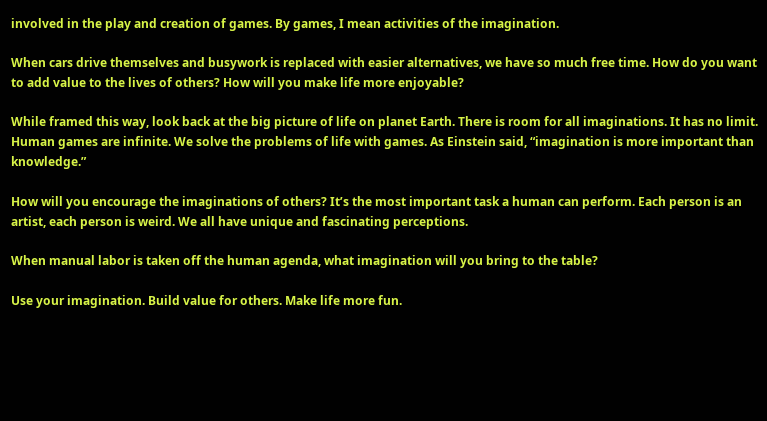involved in the play and creation of games. By games, I mean activities of the imagination.

When cars drive themselves and busywork is replaced with easier alternatives, we have so much free time. How do you want to add value to the lives of others? How will you make life more enjoyable?

While framed this way, look back at the big picture of life on planet Earth. There is room for all imaginations. It has no limit. Human games are infinite. We solve the problems of life with games. As Einstein said, “imagination is more important than knowledge.”

How will you encourage the imaginations of others? It’s the most important task a human can perform. Each person is an artist, each person is weird. We all have unique and fascinating perceptions.

When manual labor is taken off the human agenda, what imagination will you bring to the table?

Use your imagination. Build value for others. Make life more fun.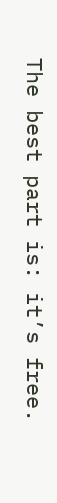The best part is: it’s free.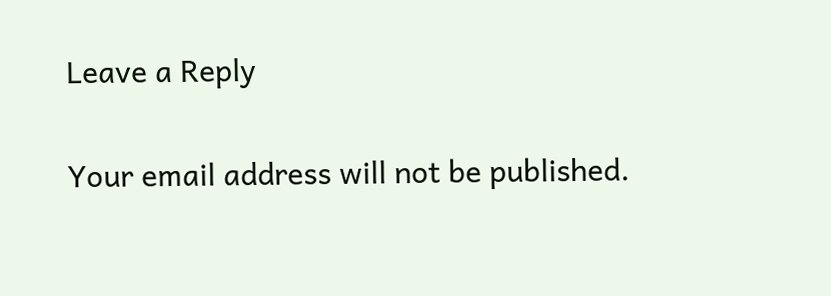Leave a Reply

Your email address will not be published.